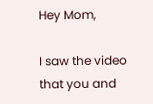Hey Mom,

I saw the video that you and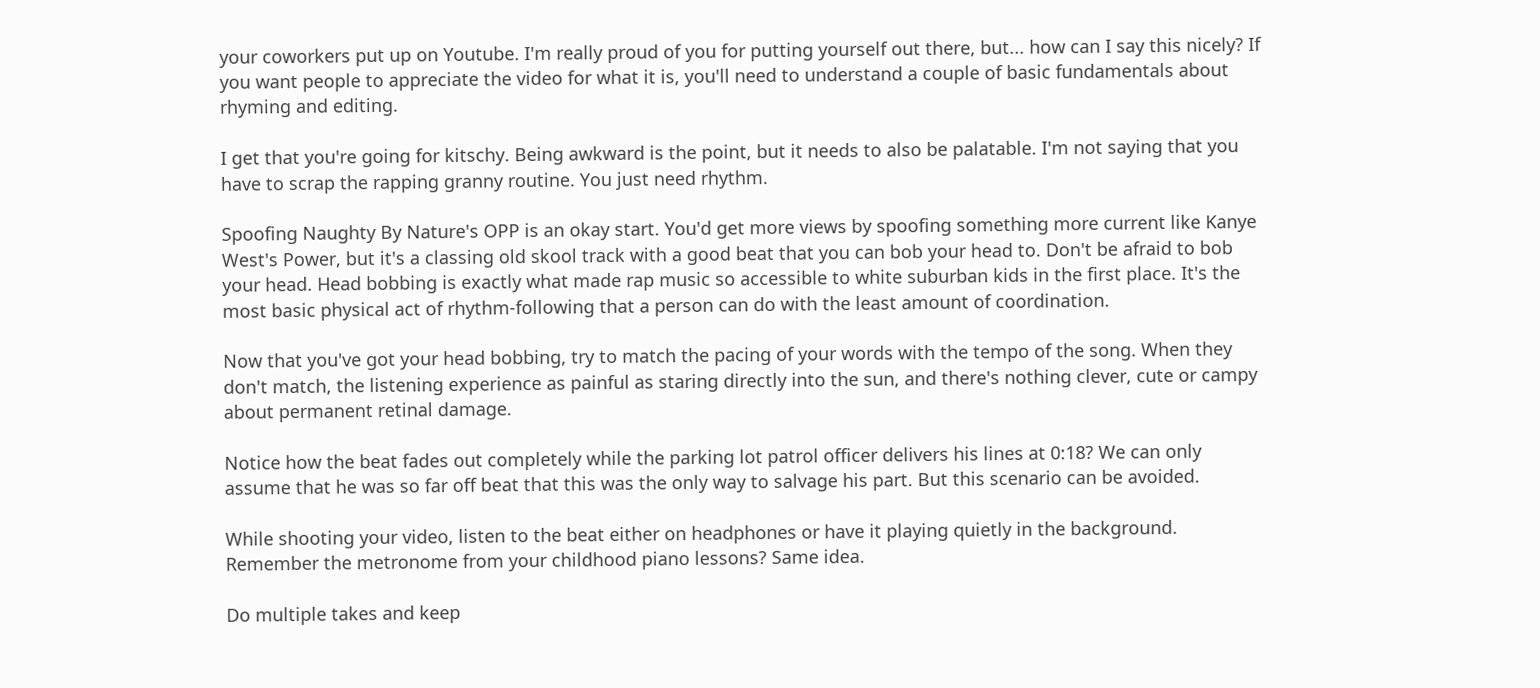your coworkers put up on Youtube. I'm really proud of you for putting yourself out there, but... how can I say this nicely? If you want people to appreciate the video for what it is, you'll need to understand a couple of basic fundamentals about rhyming and editing.

I get that you're going for kitschy. Being awkward is the point, but it needs to also be palatable. I'm not saying that you have to scrap the rapping granny routine. You just need rhythm.

Spoofing Naughty By Nature's OPP is an okay start. You'd get more views by spoofing something more current like Kanye West's Power, but it's a classing old skool track with a good beat that you can bob your head to. Don't be afraid to bob your head. Head bobbing is exactly what made rap music so accessible to white suburban kids in the first place. It's the most basic physical act of rhythm-following that a person can do with the least amount of coordination.

Now that you've got your head bobbing, try to match the pacing of your words with the tempo of the song. When they don't match, the listening experience as painful as staring directly into the sun, and there's nothing clever, cute or campy about permanent retinal damage.

Notice how the beat fades out completely while the parking lot patrol officer delivers his lines at 0:18? We can only assume that he was so far off beat that this was the only way to salvage his part. But this scenario can be avoided.

While shooting your video, listen to the beat either on headphones or have it playing quietly in the background. Remember the metronome from your childhood piano lessons? Same idea.

Do multiple takes and keep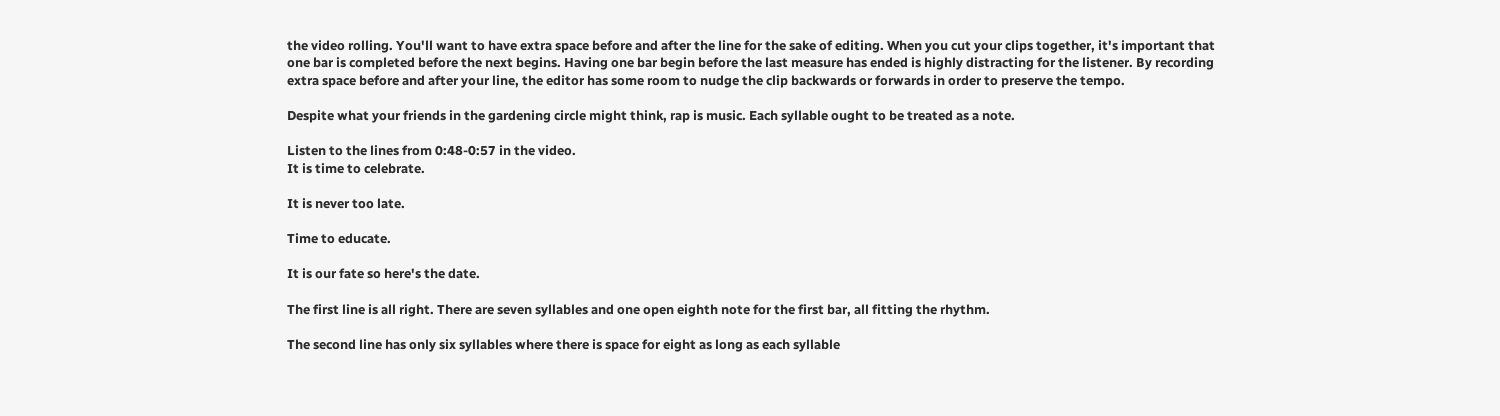the video rolling. You'll want to have extra space before and after the line for the sake of editing. When you cut your clips together, it's important that one bar is completed before the next begins. Having one bar begin before the last measure has ended is highly distracting for the listener. By recording extra space before and after your line, the editor has some room to nudge the clip backwards or forwards in order to preserve the tempo.

Despite what your friends in the gardening circle might think, rap is music. Each syllable ought to be treated as a note.

Listen to the lines from 0:48-0:57 in the video.
It is time to celebrate.

It is never too late.

Time to educate.

It is our fate so here's the date.

The first line is all right. There are seven syllables and one open eighth note for the first bar, all fitting the rhythm.

The second line has only six syllables where there is space for eight as long as each syllable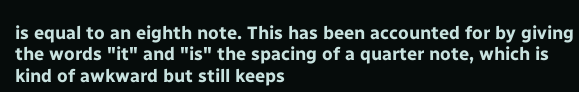is equal to an eighth note. This has been accounted for by giving the words "it" and "is" the spacing of a quarter note, which is kind of awkward but still keeps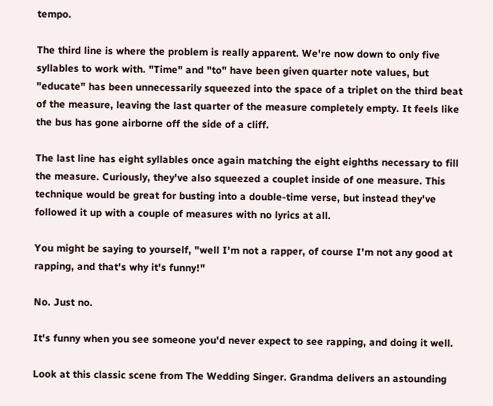tempo.

The third line is where the problem is really apparent. We're now down to only five syllables to work with. "Time" and "to" have been given quarter note values, but "educate" has been unnecessarily squeezed into the space of a triplet on the third beat of the measure, leaving the last quarter of the measure completely empty. It feels like the bus has gone airborne off the side of a cliff.

The last line has eight syllables once again matching the eight eighths necessary to fill the measure. Curiously, they've also squeezed a couplet inside of one measure. This technique would be great for busting into a double-time verse, but instead they've followed it up with a couple of measures with no lyrics at all.

You might be saying to yourself, "well I'm not a rapper, of course I'm not any good at rapping, and that's why it's funny!"

No. Just no.

It's funny when you see someone you'd never expect to see rapping, and doing it well.

Look at this classic scene from The Wedding Singer. Grandma delivers an astounding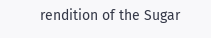rendition of the Sugar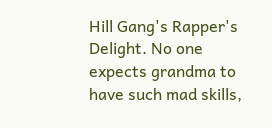Hill Gang's Rapper's Delight. No one expects grandma to have such mad skills,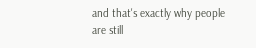and that's exactly why people are still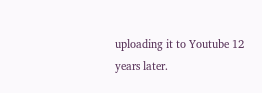uploading it to Youtube 12 years later.